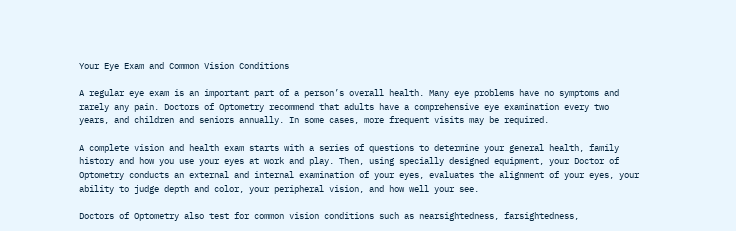Your Eye Exam and Common Vision Conditions

A regular eye exam is an important part of a person’s overall health. Many eye problems have no symptoms and rarely any pain. Doctors of Optometry recommend that adults have a comprehensive eye examination every two years, and children and seniors annually. In some cases, more frequent visits may be required.

A complete vision and health exam starts with a series of questions to determine your general health, family history and how you use your eyes at work and play. Then, using specially designed equipment, your Doctor of Optometry conducts an external and internal examination of your eyes, evaluates the alignment of your eyes, your ability to judge depth and color, your peripheral vision, and how well your see.

Doctors of Optometry also test for common vision conditions such as nearsightedness, farsightedness,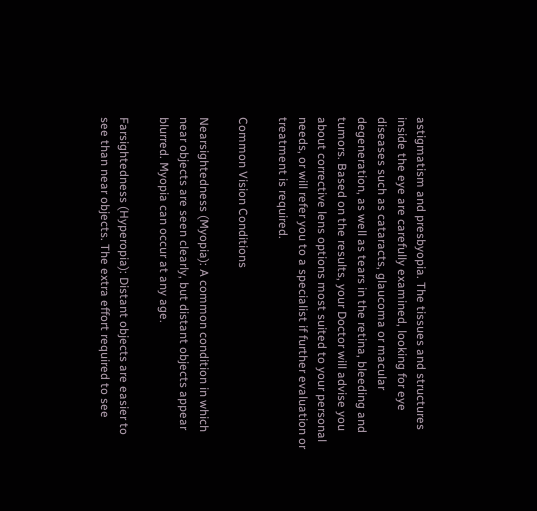astigmatism and presbyopia. The tissues and structures inside the eye are carefully examined, looking for eye diseases such as cataracts, glaucoma or macular degeneration, as well as tears in the retina, bleeding and tumors. Based on the results, your Doctor will advise you about corrective lens options most suited to your personal needs, or will refer you to a specialist if further evaluation or treatment is required.

Common Vision Conditions

Nearsightedness (Myopia): A common condition in which near objects are seen clearly, but distant objects appear blurred. Myopia can occur at any age.

Farsightedness (Hyperopia): Distant objects are easier to see than near objects. The extra effort required to see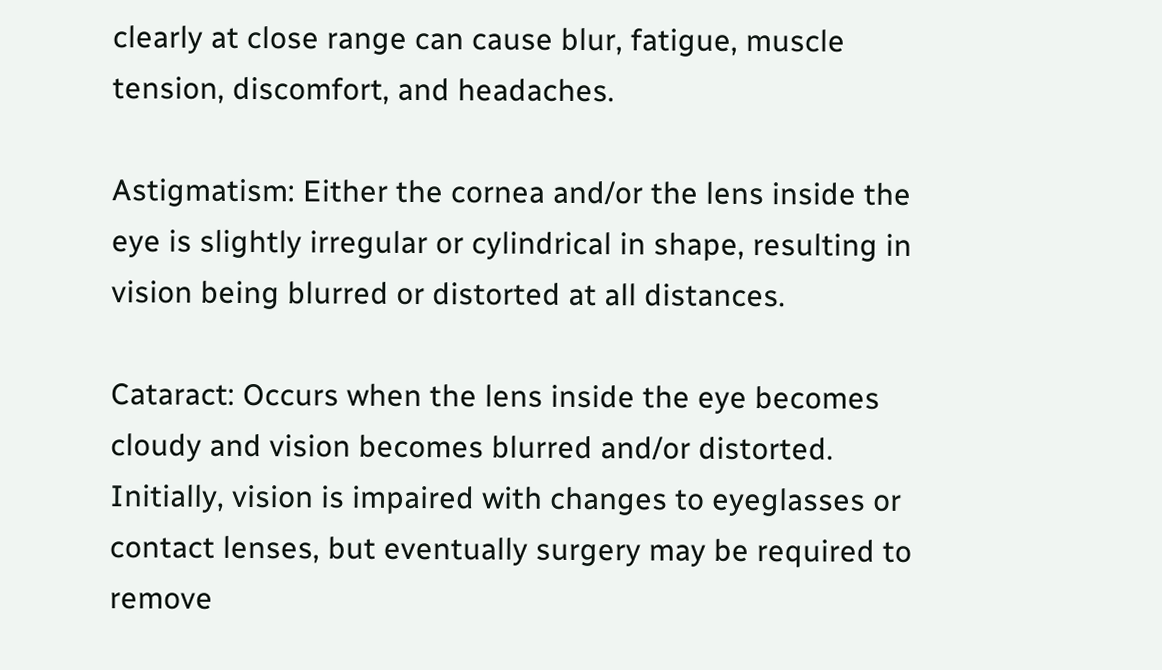clearly at close range can cause blur, fatigue, muscle tension, discomfort, and headaches.

Astigmatism: Either the cornea and/or the lens inside the eye is slightly irregular or cylindrical in shape, resulting in vision being blurred or distorted at all distances.

Cataract: Occurs when the lens inside the eye becomes cloudy and vision becomes blurred and/or distorted. Initially, vision is impaired with changes to eyeglasses or contact lenses, but eventually surgery may be required to remove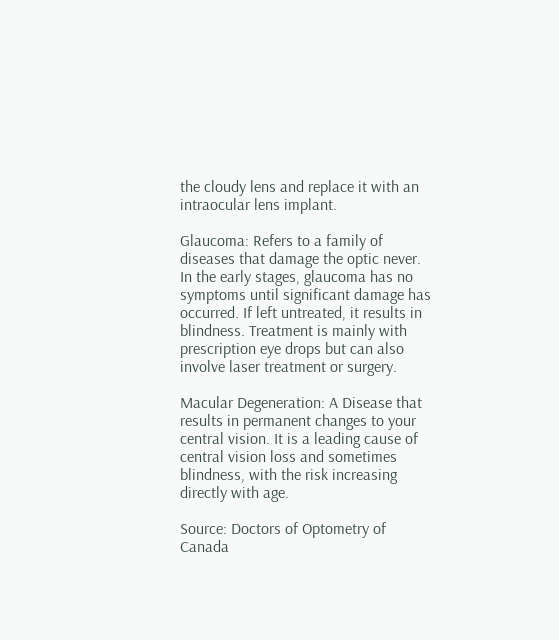the cloudy lens and replace it with an intraocular lens implant.

Glaucoma: Refers to a family of diseases that damage the optic never. In the early stages, glaucoma has no symptoms until significant damage has occurred. If left untreated, it results in blindness. Treatment is mainly with prescription eye drops but can also involve laser treatment or surgery.

Macular Degeneration: A Disease that results in permanent changes to your central vision. It is a leading cause of central vision loss and sometimes blindness, with the risk increasing directly with age.

Source: Doctors of Optometry of Canada